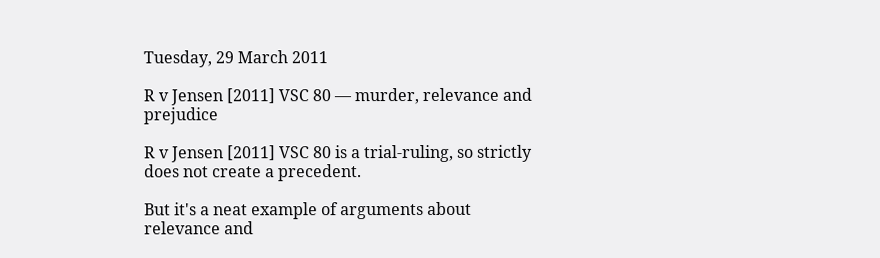Tuesday, 29 March 2011

R v Jensen [2011] VSC 80 — murder, relevance and prejudice

R v Jensen [2011] VSC 80 is a trial-ruling, so strictly does not create a precedent.

But it's a neat example of arguments about relevance and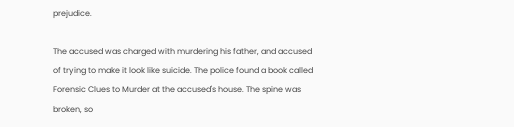prejudice.

The accused was charged with murdering his father, and accused of trying to make it look like suicide. The police found a book called Forensic Clues to Murder at the accused's house. The spine was broken, so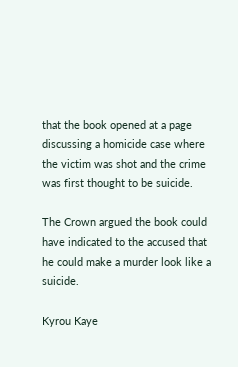that the book opened at a page discussing a homicide case where the victim was shot and the crime was first thought to be suicide.

The Crown argued the book could have indicated to the accused that he could make a murder look like a suicide.

Kyrou Kaye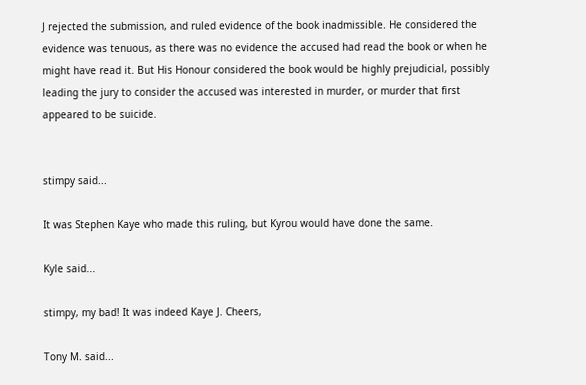J rejected the submission, and ruled evidence of the book inadmissible. He considered the evidence was tenuous, as there was no evidence the accused had read the book or when he might have read it. But His Honour considered the book would be highly prejudicial, possibly leading the jury to consider the accused was interested in murder, or murder that first appeared to be suicide.


stimpy said...

It was Stephen Kaye who made this ruling, but Kyrou would have done the same.

Kyle said...

stimpy, my bad! It was indeed Kaye J. Cheers,

Tony M. said...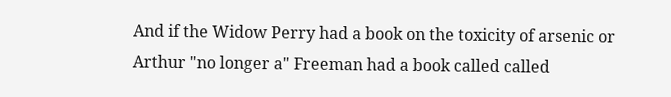And if the Widow Perry had a book on the toxicity of arsenic or Arthur "no longer a" Freeman had a book called called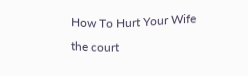How To Hurt Your Wife the court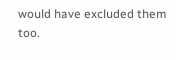would have excluded them too.